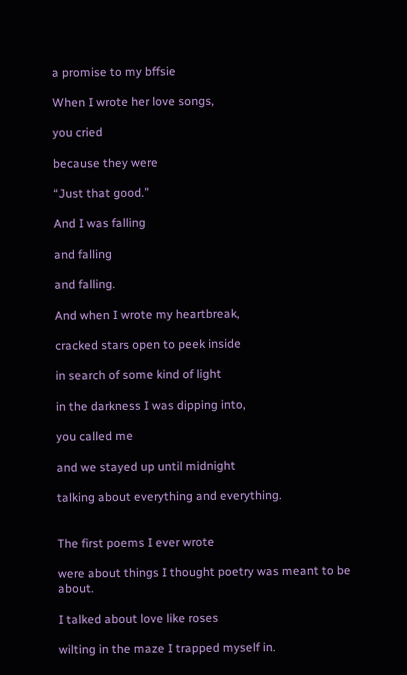a promise to my bffsie

When I wrote her love songs,

you cried

because they were

“Just that good.”

And I was falling

and falling

and falling.

And when I wrote my heartbreak,

cracked stars open to peek inside

in search of some kind of light

in the darkness I was dipping into,

you called me

and we stayed up until midnight

talking about everything and everything.


The first poems I ever wrote

were about things I thought poetry was meant to be about.

I talked about love like roses

wilting in the maze I trapped myself in.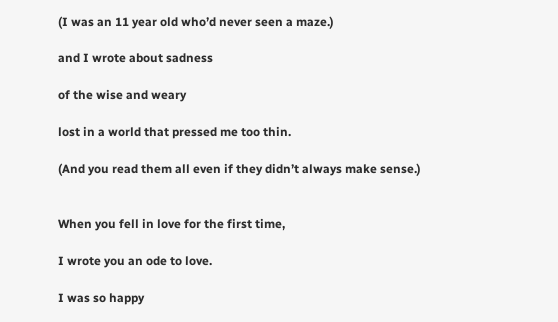(I was an 11 year old who’d never seen a maze.)

and I wrote about sadness

of the wise and weary

lost in a world that pressed me too thin.

(And you read them all even if they didn’t always make sense.)


When you fell in love for the first time,

I wrote you an ode to love.

I was so happy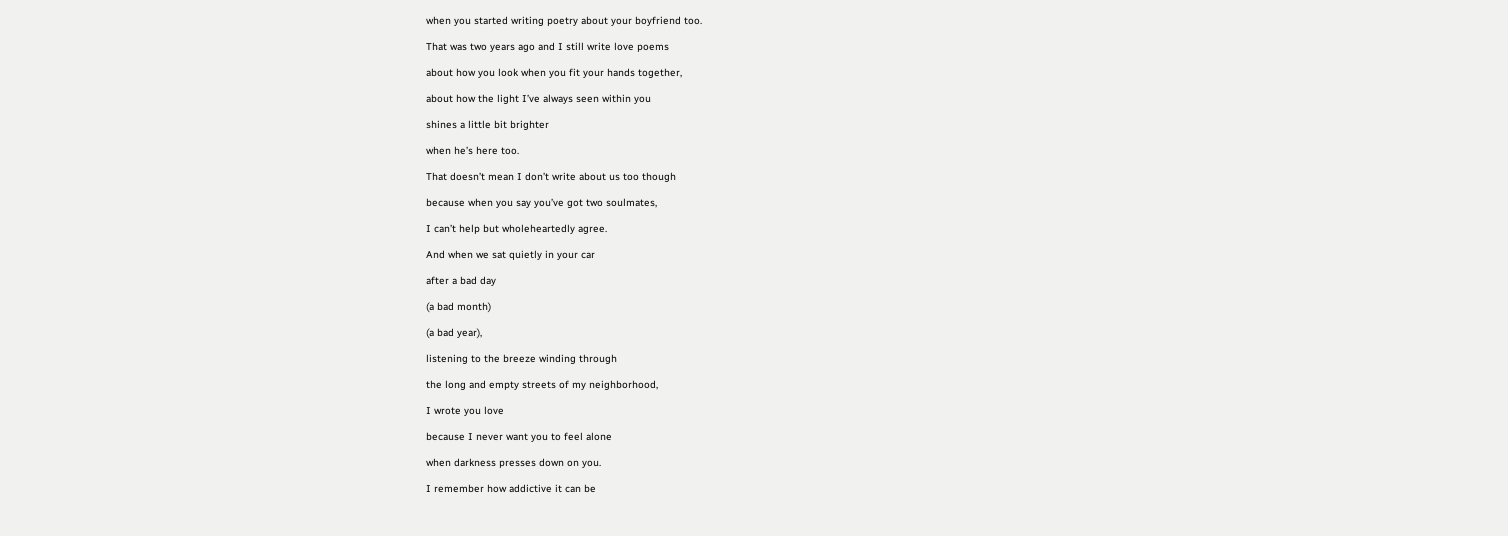when you started writing poetry about your boyfriend too.

That was two years ago and I still write love poems

about how you look when you fit your hands together,

about how the light I’ve always seen within you

shines a little bit brighter

when he’s here too.

That doesn’t mean I don’t write about us too though

because when you say you’ve got two soulmates,

I can’t help but wholeheartedly agree.

And when we sat quietly in your car

after a bad day

(a bad month)

(a bad year),

listening to the breeze winding through

the long and empty streets of my neighborhood,

I wrote you love

because I never want you to feel alone

when darkness presses down on you.

I remember how addictive it can be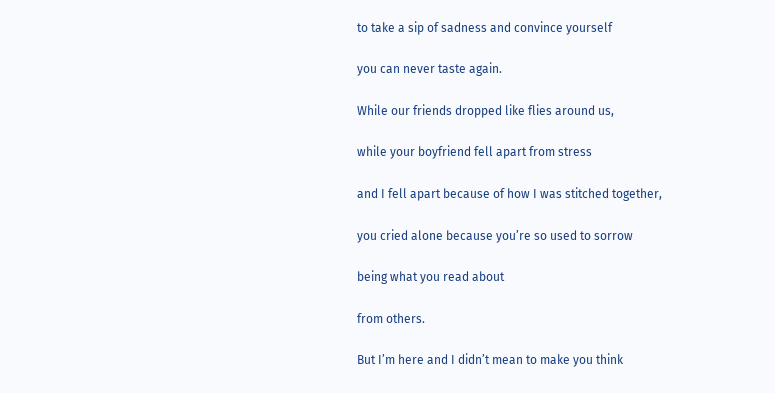to take a sip of sadness and convince yourself

you can never taste again.

While our friends dropped like flies around us,

while your boyfriend fell apart from stress

and I fell apart because of how I was stitched together,

you cried alone because you’re so used to sorrow

being what you read about

from others.

But I’m here and I didn’t mean to make you think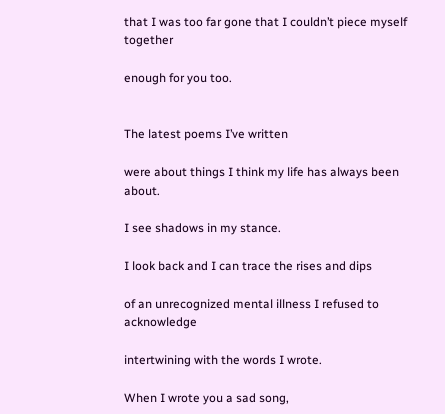that I was too far gone that I couldn’t piece myself together

enough for you too.


The latest poems I’ve written

were about things I think my life has always been about.

I see shadows in my stance.

I look back and I can trace the rises and dips

of an unrecognized mental illness I refused to acknowledge

intertwining with the words I wrote.

When I wrote you a sad song,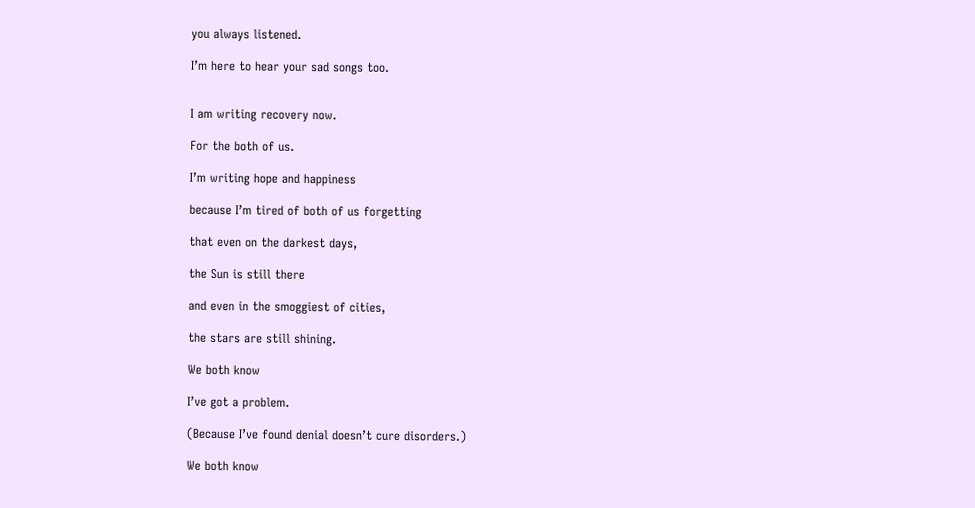you always listened.

I’m here to hear your sad songs too.


I am writing recovery now.

For the both of us.

I’m writing hope and happiness

because I’m tired of both of us forgetting

that even on the darkest days,

the Sun is still there

and even in the smoggiest of cities,

the stars are still shining.

We both know

I’ve got a problem.

(Because I’ve found denial doesn’t cure disorders.)

We both know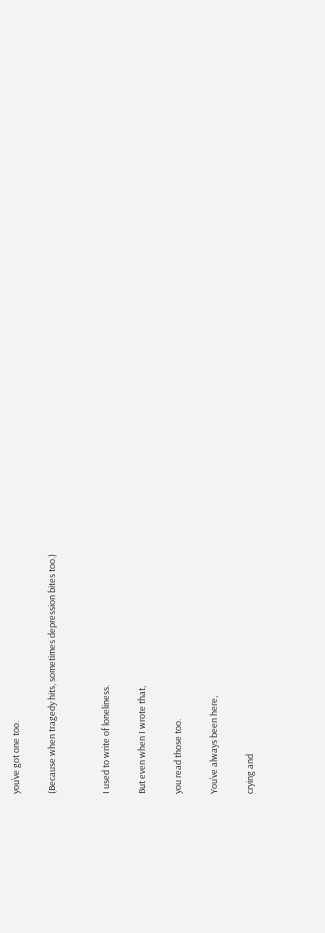you’ve got one too.

(Because when tragedy hits, sometimes depression bites too.)


I used to write of loneliness.

But even when I wrote that,

you read those too.

You’ve always been here,

crying and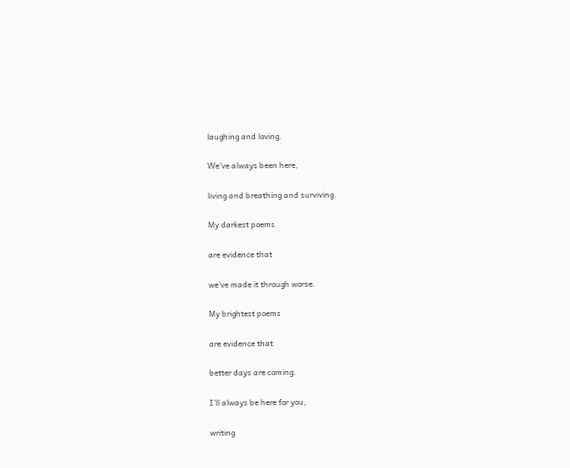laughing and loving.

We’ve always been here,

living and breathing and surviving.

My darkest poems

are evidence that

we’ve made it through worse.

My brightest poems

are evidence that

better days are coming.

I’ll always be here for you,

writing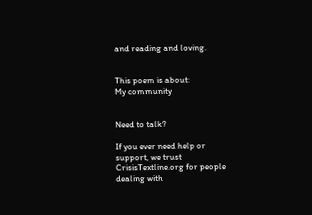and reading and loving.


This poem is about:
My community


Need to talk?

If you ever need help or support, we trust CrisisTextline.org for people dealing with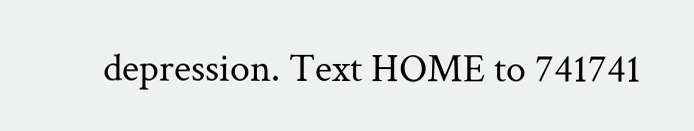depression. Text HOME to 741741